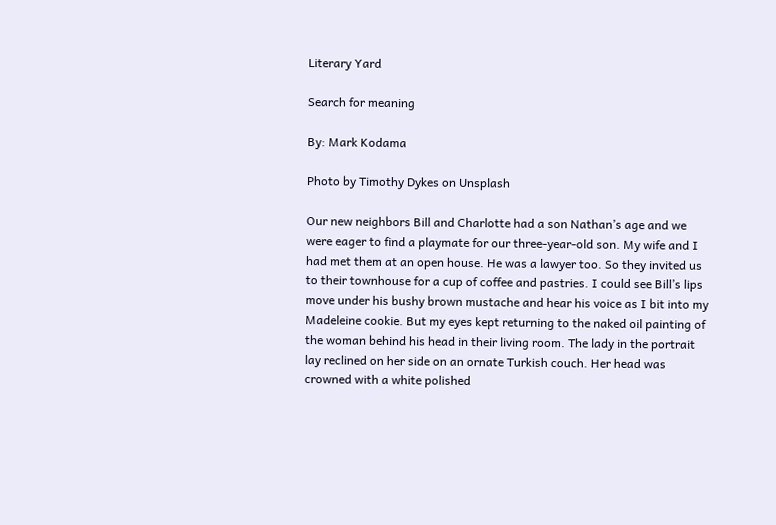Literary Yard

Search for meaning

By: Mark Kodama

Photo by Timothy Dykes on Unsplash

Our new neighbors Bill and Charlotte had a son Nathan’s age and we were eager to find a playmate for our three-year-old son. My wife and I had met them at an open house. He was a lawyer too. So they invited us to their townhouse for a cup of coffee and pastries. I could see Bill’s lips move under his bushy brown mustache and hear his voice as I bit into my Madeleine cookie. But my eyes kept returning to the naked oil painting of the woman behind his head in their living room. The lady in the portrait lay reclined on her side on an ornate Turkish couch. Her head was crowned with a white polished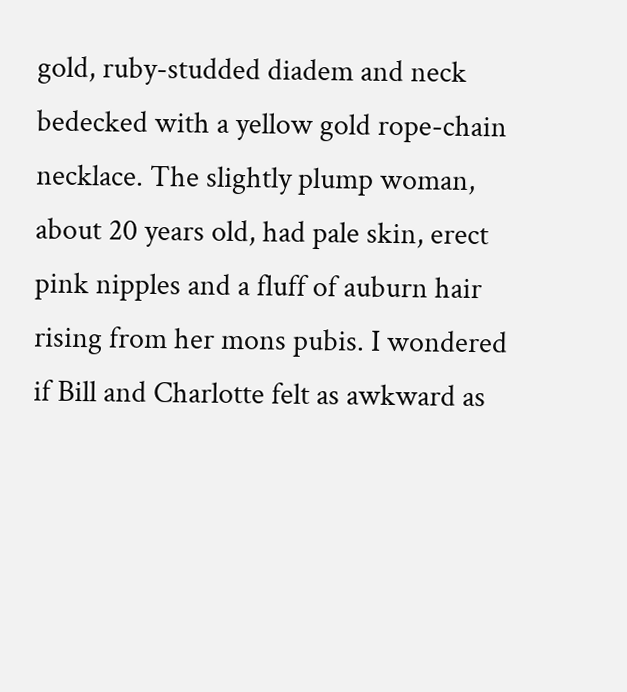gold, ruby-studded diadem and neck bedecked with a yellow gold rope-chain necklace. The slightly plump woman, about 20 years old, had pale skin, erect pink nipples and a fluff of auburn hair rising from her mons pubis. I wondered if Bill and Charlotte felt as awkward as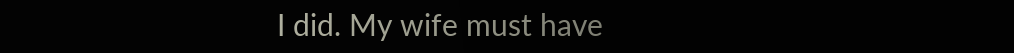I did. My wife must have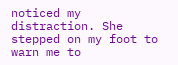noticed my distraction. She stepped on my foot to warn me to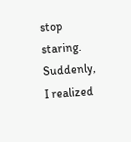stop staring. Suddenly, I realized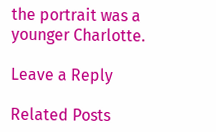the portrait was a younger Charlotte.

Leave a Reply

Related Posts